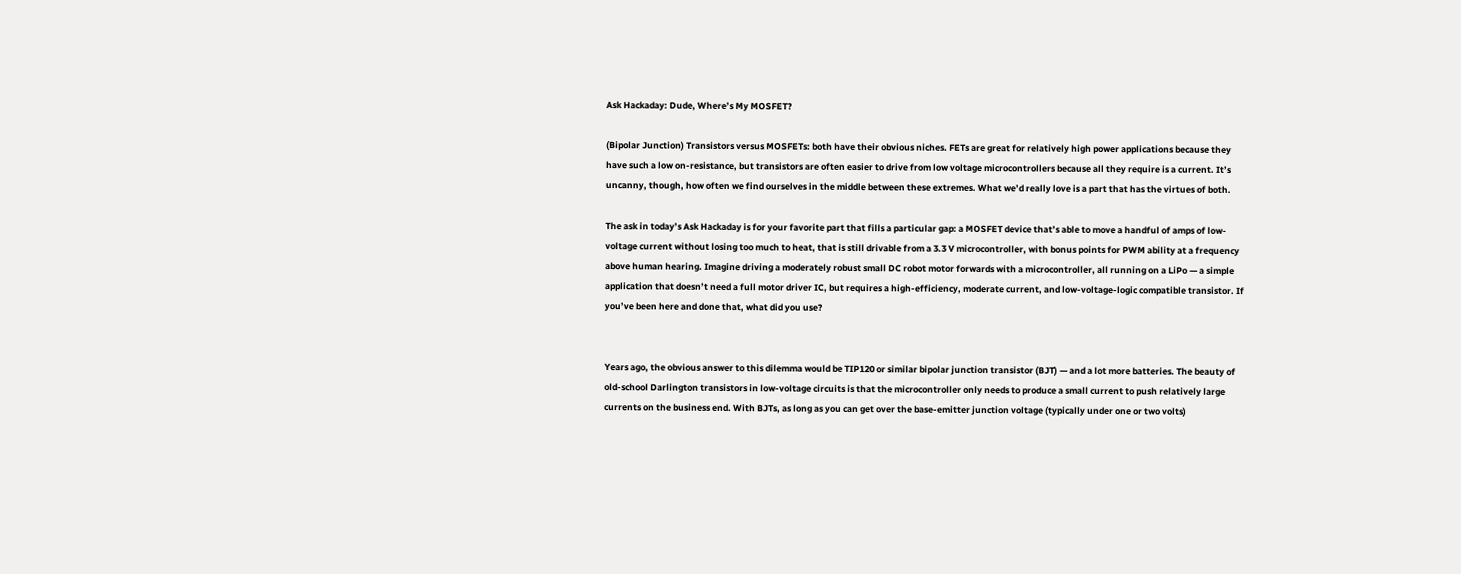Ask Hackaday: Dude, Where’s My MOSFET?

(Bipolar Junction) Transistors versus MOSFETs: both have their obvious niches. FETs are great for relatively high power applications because they have such a low on-resistance, but transistors are often easier to drive from low voltage microcontrollers because all they require is a current. It’s uncanny, though, how often we find ourselves in the middle between these extremes. What we’d really love is a part that has the virtues of both.

The ask in today’s Ask Hackaday is for your favorite part that fills a particular gap: a MOSFET device that’s able to move a handful of amps of low-voltage current without losing too much to heat, that is still drivable from a 3.3 V microcontroller, with bonus points for PWM ability at a frequency above human hearing. Imagine driving a moderately robust small DC robot motor forwards with a microcontroller, all running on a LiPo — a simple application that doesn’t need a full motor driver IC, but requires a high-efficiency, moderate current, and low-voltage-logic compatible transistor. If you’ve been here and done that, what did you use?


Years ago, the obvious answer to this dilemma would be TIP120 or similar bipolar junction transistor (BJT) — and a lot more batteries. The beauty of old-school Darlington transistors in low-voltage circuits is that the microcontroller only needs to produce a small current to push relatively large currents on the business end. With BJTs, as long as you can get over the base-emitter junction voltage (typically under one or two volts)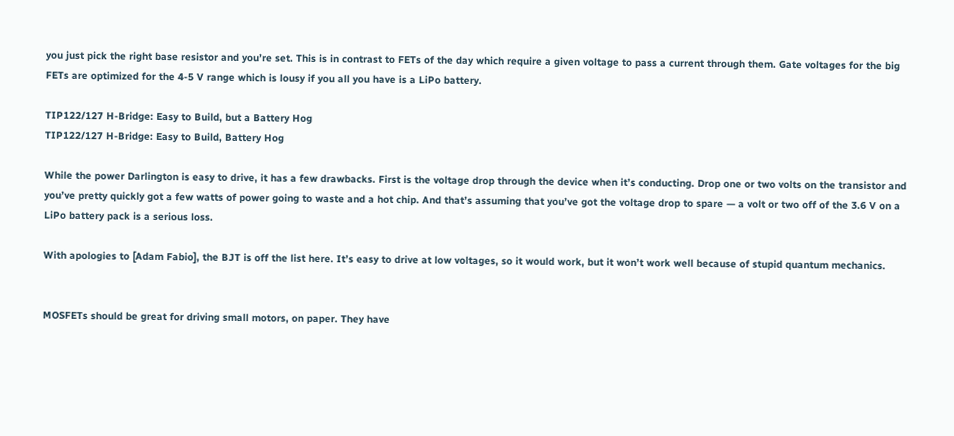you just pick the right base resistor and you’re set. This is in contrast to FETs of the day which require a given voltage to pass a current through them. Gate voltages for the big FETs are optimized for the 4-5 V range which is lousy if you all you have is a LiPo battery.

TIP122/127 H-Bridge: Easy to Build, but a Battery Hog
TIP122/127 H-Bridge: Easy to Build, Battery Hog

While the power Darlington is easy to drive, it has a few drawbacks. First is the voltage drop through the device when it’s conducting. Drop one or two volts on the transistor and you’ve pretty quickly got a few watts of power going to waste and a hot chip. And that’s assuming that you’ve got the voltage drop to spare — a volt or two off of the 3.6 V on a LiPo battery pack is a serious loss.

With apologies to [Adam Fabio], the BJT is off the list here. It’s easy to drive at low voltages, so it would work, but it won’t work well because of stupid quantum mechanics.


MOSFETs should be great for driving small motors, on paper. They have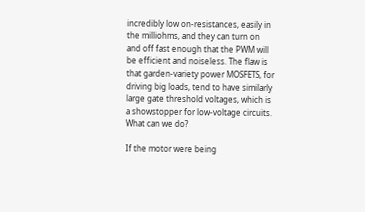incredibly low on-resistances, easily in the milliohms, and they can turn on and off fast enough that the PWM will be efficient and noiseless. The flaw is that garden-variety power MOSFETS, for driving big loads, tend to have similarly large gate threshold voltages, which is a showstopper for low-voltage circuits. What can we do?

If the motor were being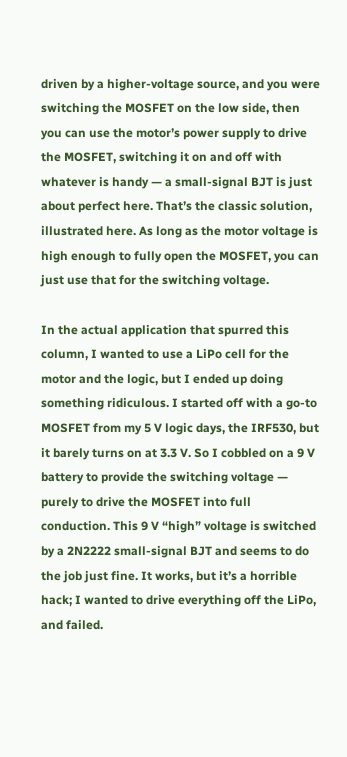driven by a higher-voltage source, and you were switching the MOSFET on the low side, then you can use the motor’s power supply to drive the MOSFET, switching it on and off with whatever is handy — a small-signal BJT is just about perfect here. That’s the classic solution, illustrated here. As long as the motor voltage is high enough to fully open the MOSFET, you can just use that for the switching voltage.

In the actual application that spurred this column, I wanted to use a LiPo cell for the motor and the logic, but I ended up doing something ridiculous. I started off with a go-to MOSFET from my 5 V logic days, the IRF530, but it barely turns on at 3.3 V. So I cobbled on a 9 V battery to provide the switching voltage — purely to drive the MOSFET into full conduction. This 9 V “high” voltage is switched by a 2N2222 small-signal BJT and seems to do the job just fine. It works, but it’s a horrible hack; I wanted to drive everything off the LiPo, and failed.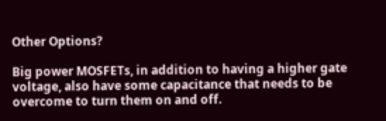Other Options?

Big power MOSFETs, in addition to having a higher gate voltage, also have some capacitance that needs to be overcome to turn them on and off.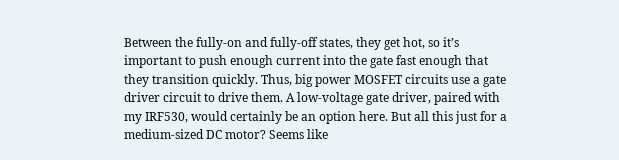Between the fully-on and fully-off states, they get hot, so it’s important to push enough current into the gate fast enough that they transition quickly. Thus, big power MOSFET circuits use a gate driver circuit to drive them. A low-voltage gate driver, paired with my IRF530, would certainly be an option here. But all this just for a medium-sized DC motor? Seems like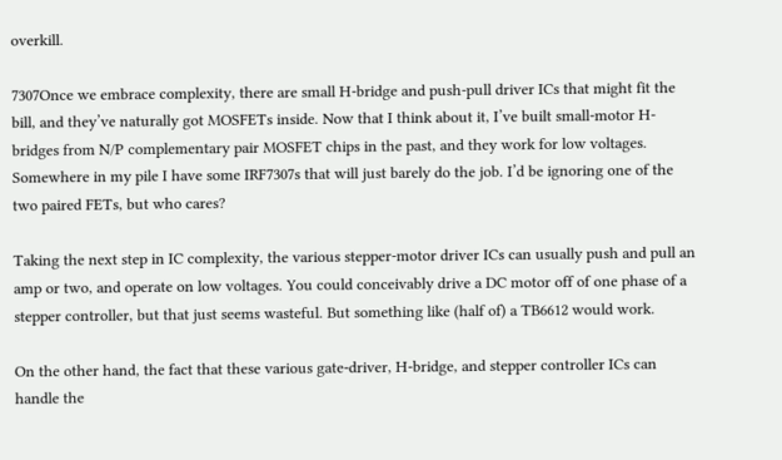overkill.

7307Once we embrace complexity, there are small H-bridge and push-pull driver ICs that might fit the bill, and they’ve naturally got MOSFETs inside. Now that I think about it, I’ve built small-motor H-bridges from N/P complementary pair MOSFET chips in the past, and they work for low voltages. Somewhere in my pile I have some IRF7307s that will just barely do the job. I’d be ignoring one of the two paired FETs, but who cares?

Taking the next step in IC complexity, the various stepper-motor driver ICs can usually push and pull an amp or two, and operate on low voltages. You could conceivably drive a DC motor off of one phase of a stepper controller, but that just seems wasteful. But something like (half of) a TB6612 would work.

On the other hand, the fact that these various gate-driver, H-bridge, and stepper controller ICs can handle the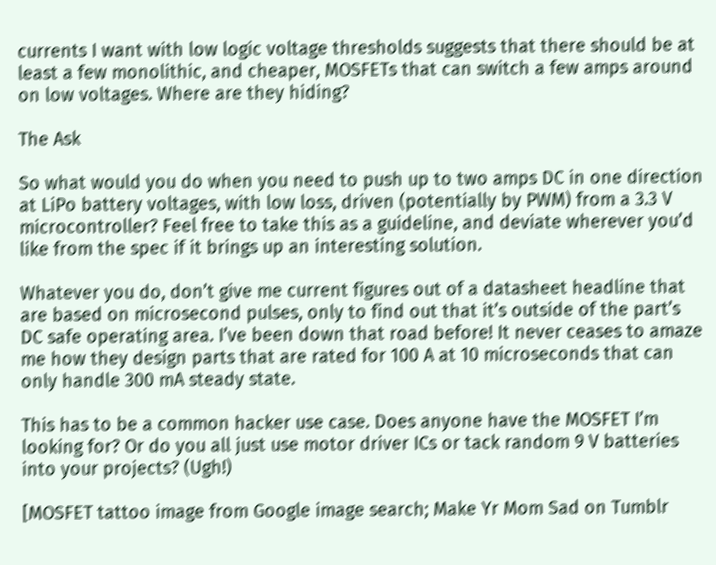currents I want with low logic voltage thresholds suggests that there should be at least a few monolithic, and cheaper, MOSFETs that can switch a few amps around on low voltages. Where are they hiding?

The Ask

So what would you do when you need to push up to two amps DC in one direction at LiPo battery voltages, with low loss, driven (potentially by PWM) from a 3.3 V microcontroller? Feel free to take this as a guideline, and deviate wherever you’d like from the spec if it brings up an interesting solution.

Whatever you do, don’t give me current figures out of a datasheet headline that are based on microsecond pulses, only to find out that it’s outside of the part’s DC safe operating area. I’ve been down that road before! It never ceases to amaze me how they design parts that are rated for 100 A at 10 microseconds that can only handle 300 mA steady state.

This has to be a common hacker use case. Does anyone have the MOSFET I’m looking for? Or do you all just use motor driver ICs or tack random 9 V batteries into your projects? (Ugh!)

[MOSFET tattoo image from Google image search; Make Yr Mom Sad on Tumblr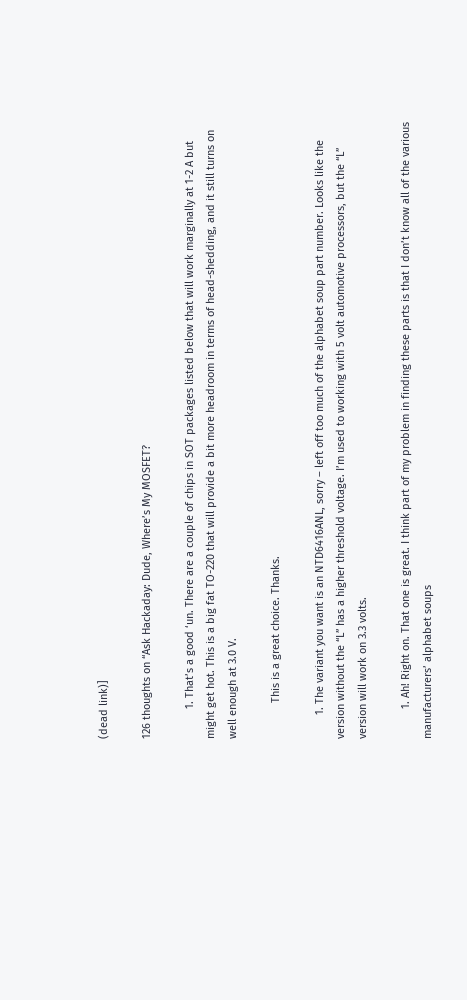(dead link)]

126 thoughts on “Ask Hackaday: Dude, Where’s My MOSFET?

          1. That’s a good ‘un. There are a couple of chips in SOT packages listed below that will work marginally at 1-2 A but might get hot. This is a big fat TO-220 that will provide a bit more headroom in terms of head-shedding, and it still turns on well enough at 3.0 V.

            This is a great choice. Thanks.

        1. The variant you want is an NTD6416ANL, sorry – left off too much of the alphabet soup part number. Looks like the version without the “L” has a higher threshold voltage. I’m used to working with 5 volt automotive processors, but the “L” version will work on 3.3 volts.

          1. Ah! Right on. That one is great. I think part of my problem in finding these parts is that I don’t know all of the various manufacturers’ alphabet soups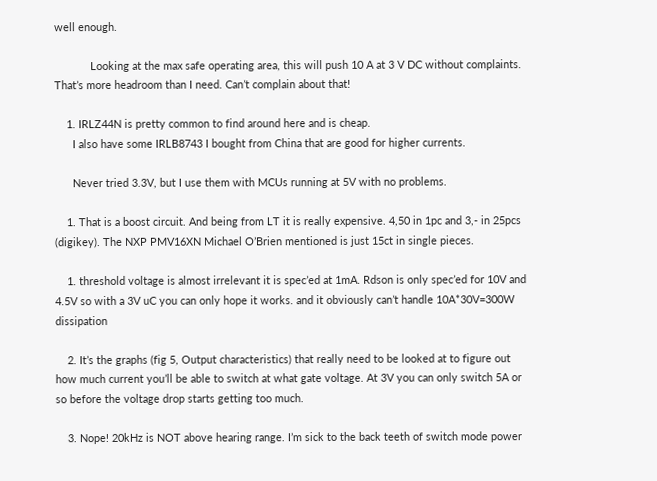well enough.

            Looking at the max safe operating area, this will push 10 A at 3 V DC without complaints. That’s more headroom than I need. Can’t complain about that!

    1. IRLZ44N is pretty common to find around here and is cheap.
      I also have some IRLB8743 I bought from China that are good for higher currents.

      Never tried 3.3V, but I use them with MCUs running at 5V with no problems.

    1. That is a boost circuit. And being from LT it is really expensive. 4,50 in 1pc and 3,- in 25pcs (digikey). The NXP PMV16XN Michael O’Brien mentioned is just 15ct in single pieces.

    1. threshold voltage is almost irrelevant it is spec’ed at 1mA. Rdson is only spec’ed for 10V and 4.5V so with a 3V uC you can only hope it works. and it obviously can’t handle 10A*30V=300W dissipation

    2. It’s the graphs (fig 5, Output characteristics) that really need to be looked at to figure out how much current you’ll be able to switch at what gate voltage. At 3V you can only switch 5A or so before the voltage drop starts getting too much.

    3. Nope! 20kHz is NOT above hearing range. I’m sick to the back teeth of switch mode power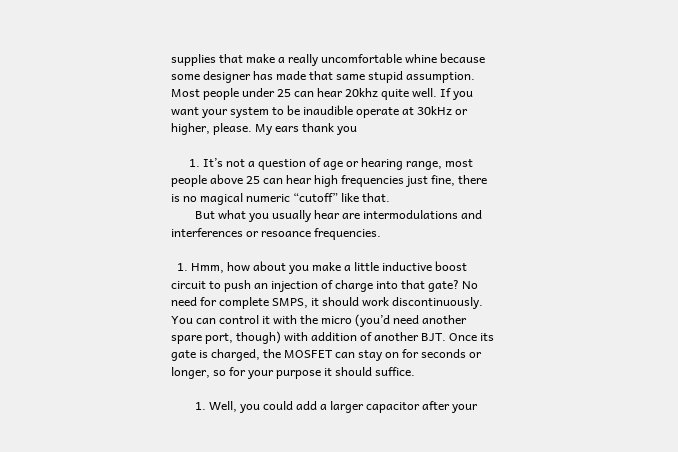supplies that make a really uncomfortable whine because some designer has made that same stupid assumption. Most people under 25 can hear 20khz quite well. If you want your system to be inaudible operate at 30kHz or higher, please. My ears thank you

      1. It’s not a question of age or hearing range, most people above 25 can hear high frequencies just fine, there is no magical numeric “cutoff” like that.
        But what you usually hear are intermodulations and interferences or resoance frequencies.

  1. Hmm, how about you make a little inductive boost circuit to push an injection of charge into that gate? No need for complete SMPS, it should work discontinuously. You can control it with the micro (you’d need another spare port, though) with addition of another BJT. Once its gate is charged, the MOSFET can stay on for seconds or longer, so for your purpose it should suffice.

        1. Well, you could add a larger capacitor after your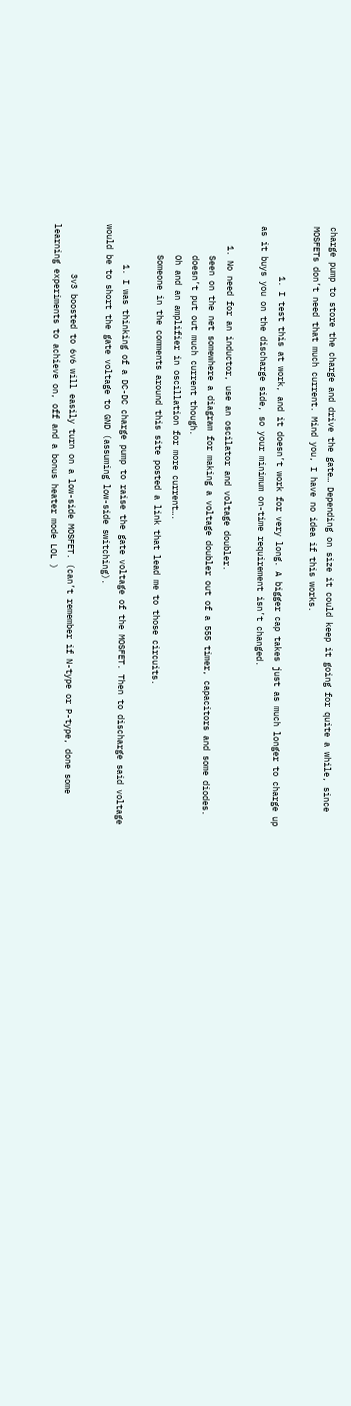charge pump to store the charge and drive the gate… Depending on size it could keep it going for quite a while, since MOSFETs don’t need that much current. Mind you, I have no idea if this works.

          1. I test this at work, and it doesn’t work for very long. A bigger cap takes just as much longer to charge up as it buys you on the discharge side, so your minimum on-time requirement isn’t changed.

    1. No need for an inductor, use an oscilator and voltage doubler.
      Seen on the net somewhere a diagram for making a voltage doubler out of a 555 timer, capacitors and some diodes.
      doesn’t put out much current though.
      Oh and an amplifier in oscillation for more current….
      Someone in the comments around this site posted a link that lead me to those circuits.

        1. I was thinking of a DC-DC charge pump to raise the gate voltage of the MOSFET. Then to discharge said voltage would be to short the gate voltage to GND (assuming low-side switching).

          3v3 boosted to 6v6 will easily turn on a low-side MOSFET. (can’t remember if N-type or P-type, done some learning experiments to achieve on, off and a bonus heater mode LOL )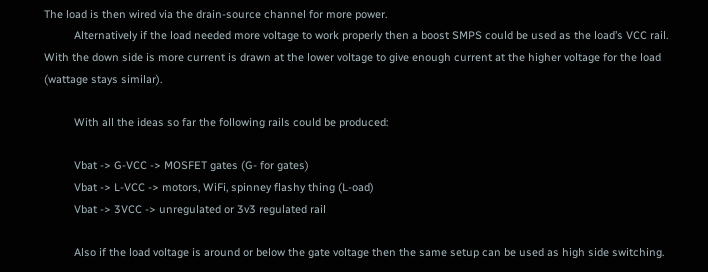The load is then wired via the drain-source channel for more power.
          Alternatively if the load needed more voltage to work properly then a boost SMPS could be used as the load’s VCC rail. With the down side is more current is drawn at the lower voltage to give enough current at the higher voltage for the load (wattage stays similar).

          With all the ideas so far the following rails could be produced:

          Vbat -> G-VCC -> MOSFET gates (G- for gates)
          Vbat -> L-VCC -> motors, WiFi, spinney flashy thing (L-oad)
          Vbat -> 3VCC -> unregulated or 3v3 regulated rail

          Also if the load voltage is around or below the gate voltage then the same setup can be used as high side switching.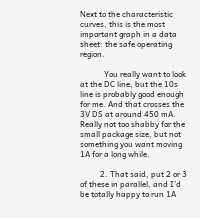Next to the characteristic curves, this is the most important graph in a data sheet: the safe operating region.

            You really want to look at the DC line, but the 10s line is probably good enough for me. And that crosses the 3V DS at around 450 mA. Really not too shabby for the small package size, but not something you want moving 1A for a long while.

          2. That said, put 2 or 3 of these in parallel, and I’d be totally happy to run 1A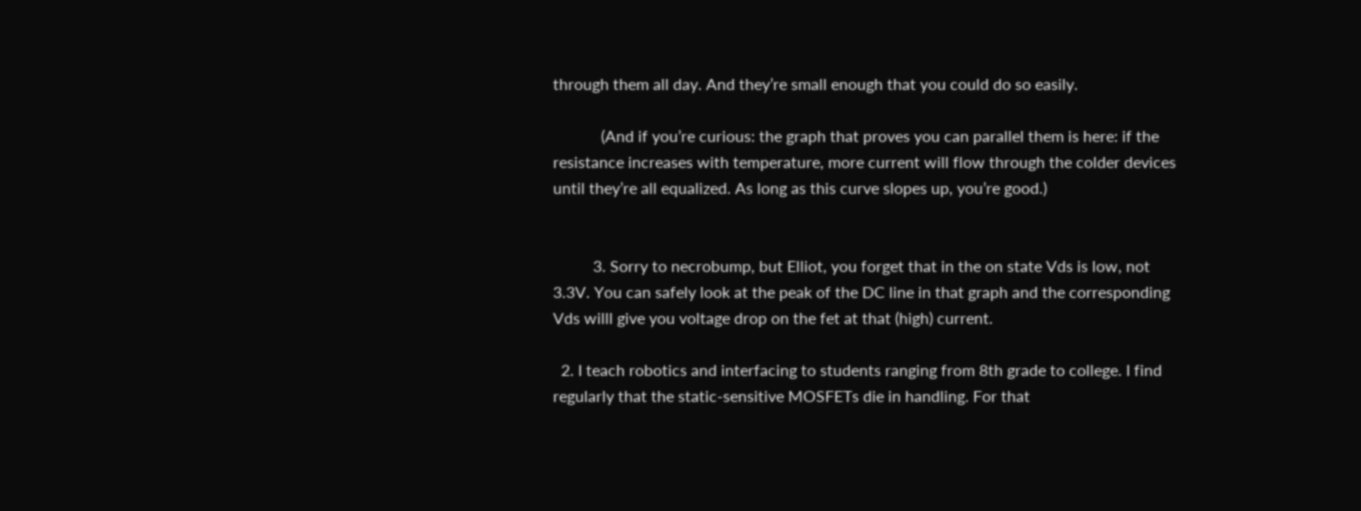through them all day. And they’re small enough that you could do so easily.

            (And if you’re curious: the graph that proves you can parallel them is here: if the resistance increases with temperature, more current will flow through the colder devices until they’re all equalized. As long as this curve slopes up, you’re good.)


          3. Sorry to necrobump, but Elliot, you forget that in the on state Vds is low, not 3.3V. You can safely look at the peak of the DC line in that graph and the corresponding Vds willl give you voltage drop on the fet at that (high) current.

  2. I teach robotics and interfacing to students ranging from 8th grade to college. I find regularly that the static-sensitive MOSFETs die in handling. For that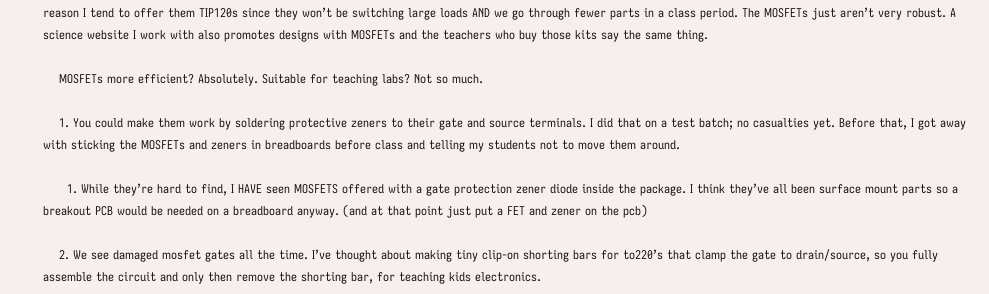reason I tend to offer them TIP120s since they won’t be switching large loads AND we go through fewer parts in a class period. The MOSFETs just aren’t very robust. A science website I work with also promotes designs with MOSFETs and the teachers who buy those kits say the same thing.

    MOSFETs more efficient? Absolutely. Suitable for teaching labs? Not so much.

    1. You could make them work by soldering protective zeners to their gate and source terminals. I did that on a test batch; no casualties yet. Before that, I got away with sticking the MOSFETs and zeners in breadboards before class and telling my students not to move them around.

      1. While they’re hard to find, I HAVE seen MOSFETS offered with a gate protection zener diode inside the package. I think they’ve all been surface mount parts so a breakout PCB would be needed on a breadboard anyway. (and at that point just put a FET and zener on the pcb)

    2. We see damaged mosfet gates all the time. I’ve thought about making tiny clip-on shorting bars for to220’s that clamp the gate to drain/source, so you fully assemble the circuit and only then remove the shorting bar, for teaching kids electronics.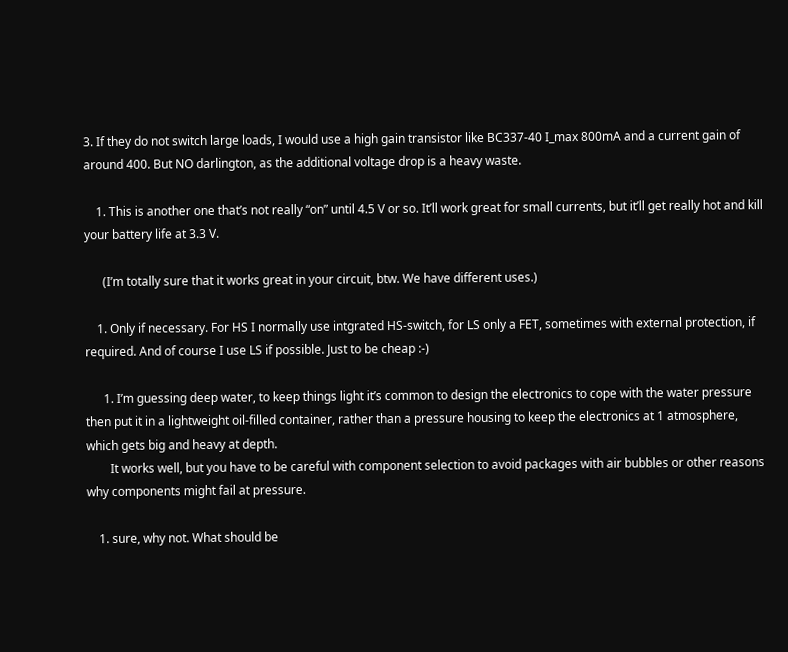3. If they do not switch large loads, I would use a high gain transistor like BC337-40 I_max 800mA and a current gain of around 400. But NO darlington, as the additional voltage drop is a heavy waste.

    1. This is another one that’s not really “on” until 4.5 V or so. It’ll work great for small currents, but it’ll get really hot and kill your battery life at 3.3 V.

      (I’m totally sure that it works great in your circuit, btw. We have different uses.)

    1. Only if necessary. For HS I normally use intgrated HS-switch, for LS only a FET, sometimes with external protection, if required. And of course I use LS if possible. Just to be cheap :-)

      1. I’m guessing deep water, to keep things light it’s common to design the electronics to cope with the water pressure then put it in a lightweight oil-filled container, rather than a pressure housing to keep the electronics at 1 atmosphere, which gets big and heavy at depth.
        It works well, but you have to be careful with component selection to avoid packages with air bubbles or other reasons why components might fail at pressure.

    1. sure, why not. What should be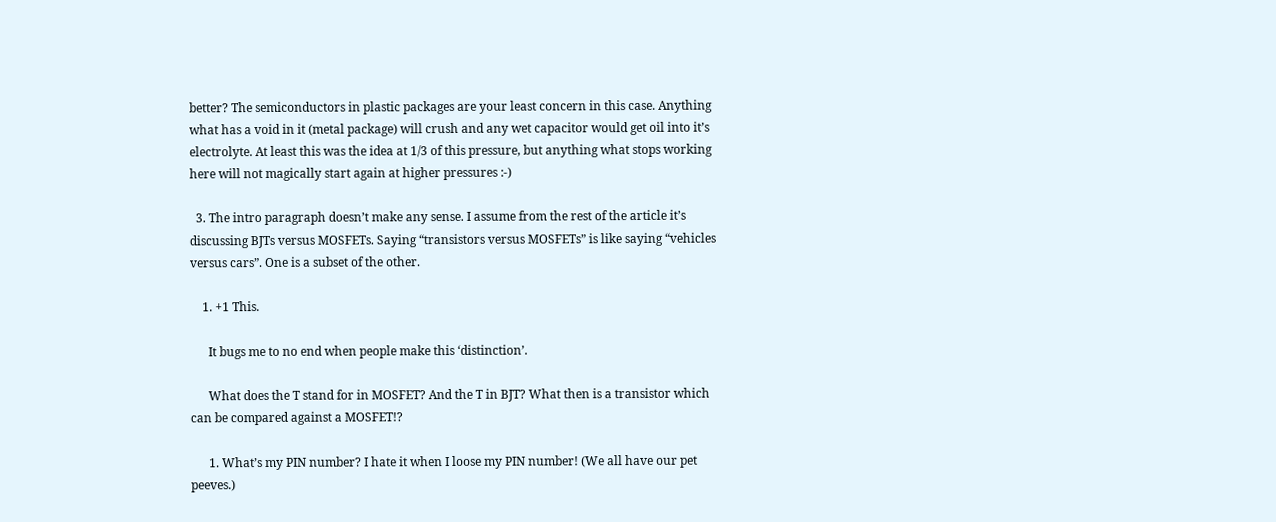better? The semiconductors in plastic packages are your least concern in this case. Anything what has a void in it (metal package) will crush and any wet capacitor would get oil into it’s electrolyte. At least this was the idea at 1/3 of this pressure, but anything what stops working here will not magically start again at higher pressures :-)

  3. The intro paragraph doesn’t make any sense. I assume from the rest of the article it’s discussing BJTs versus MOSFETs. Saying “transistors versus MOSFETs” is like saying “vehicles versus cars”. One is a subset of the other.

    1. +1 This.

      It bugs me to no end when people make this ‘distinction’.

      What does the T stand for in MOSFET? And the T in BJT? What then is a transistor which can be compared against a MOSFET!?

      1. What’s my PIN number? I hate it when I loose my PIN number! (We all have our pet peeves.)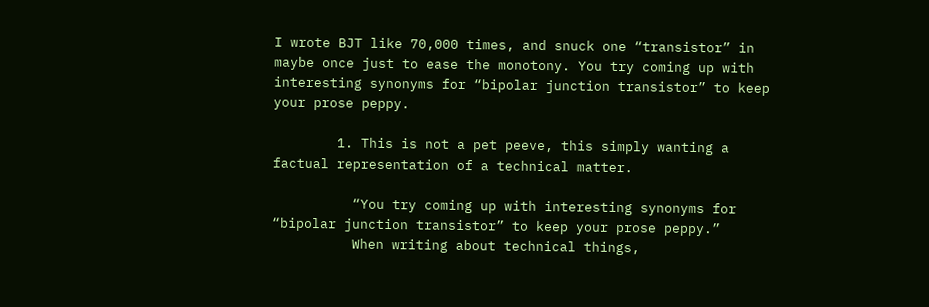I wrote BJT like 70,000 times, and snuck one “transistor” in maybe once just to ease the monotony. You try coming up with interesting synonyms for “bipolar junction transistor” to keep your prose peppy.

        1. This is not a pet peeve, this simply wanting a factual representation of a technical matter.

          “You try coming up with interesting synonyms for “bipolar junction transistor” to keep your prose peppy.”
          When writing about technical things,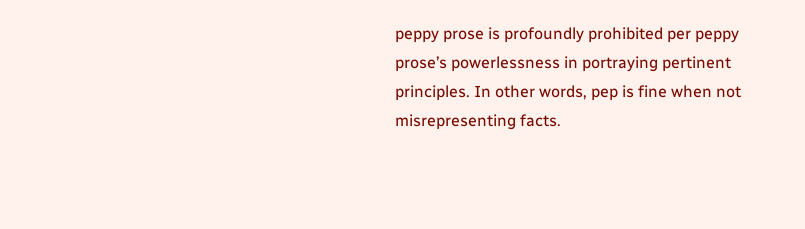peppy prose is profoundly prohibited per peppy prose’s powerlessness in portraying pertinent principles. In other words, pep is fine when not misrepresenting facts.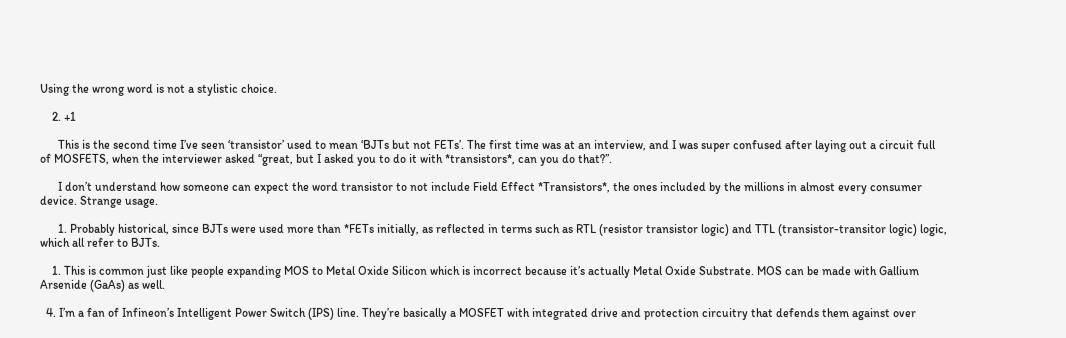Using the wrong word is not a stylistic choice.

    2. +1

      This is the second time I’ve seen ‘transistor’ used to mean ‘BJTs but not FETs’. The first time was at an interview, and I was super confused after laying out a circuit full of MOSFETS, when the interviewer asked “great, but I asked you to do it with *transistors*, can you do that?”.

      I don’t understand how someone can expect the word transistor to not include Field Effect *Transistors*, the ones included by the millions in almost every consumer device. Strange usage.

      1. Probably historical, since BJTs were used more than *FETs initially, as reflected in terms such as RTL (resistor transistor logic) and TTL (transistor-transitor logic) logic, which all refer to BJTs.

    1. This is common just like people expanding MOS to Metal Oxide Silicon which is incorrect because it’s actually Metal Oxide Substrate. MOS can be made with Gallium Arsenide (GaAs) as well.

  4. I’m a fan of Infineon’s Intelligent Power Switch (IPS) line. They’re basically a MOSFET with integrated drive and protection circuitry that defends them against over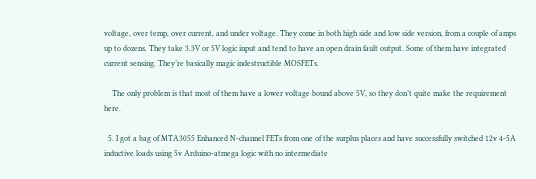voltage, over temp, over current, and under voltage. They come in both high side and low side version, from a couple of amps up to dozens. They take 3.3V or 5V logic input and tend to have an open drain fault output. Some of them have integrated current sensing. They’re basically magic indestructible MOSFETs.

    The only problem is that most of them have a lower voltage bound above 5V, so they don’t quite make the requirement here.

  5. I got a bag of MTA3055 Enhanced N-channel FETs from one of the surplus places and have successfully switched 12v 4-5A inductive loads using 5v Arduino-atmega logic with no intermediate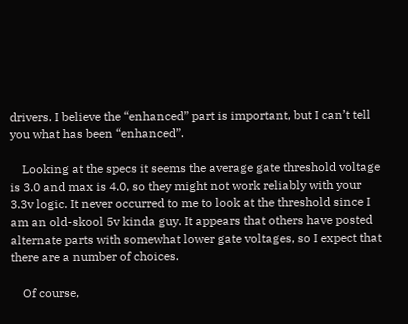drivers. I believe the “enhanced” part is important, but I can’t tell you what has been “enhanced”.

    Looking at the specs it seems the average gate threshold voltage is 3.0 and max is 4.0, so they might not work reliably with your 3.3v logic. It never occurred to me to look at the threshold since I am an old-skool 5v kinda guy. It appears that others have posted alternate parts with somewhat lower gate voltages, so I expect that there are a number of choices.

    Of course,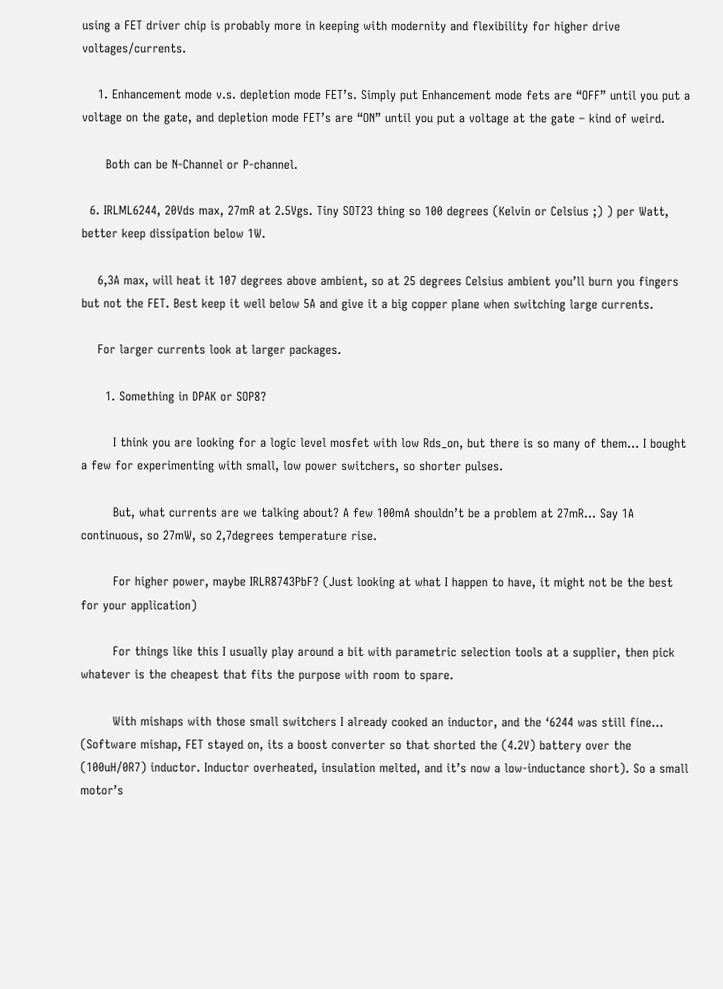using a FET driver chip is probably more in keeping with modernity and flexibility for higher drive voltages/currents.

    1. Enhancement mode v.s. depletion mode FET’s. Simply put Enhancement mode fets are “OFF” until you put a voltage on the gate, and depletion mode FET’s are “ON” until you put a voltage at the gate – kind of weird.

      Both can be N-Channel or P-channel.

  6. IRLML6244, 20Vds max, 27mR at 2.5Vgs. Tiny SOT23 thing so 100 degrees (Kelvin or Celsius ;) ) per Watt, better keep dissipation below 1W.

    6,3A max, will heat it 107 degrees above ambient, so at 25 degrees Celsius ambient you’ll burn you fingers but not the FET. Best keep it well below 5A and give it a big copper plane when switching large currents.

    For larger currents look at larger packages.

      1. Something in DPAK or SOP8?

        I think you are looking for a logic level mosfet with low Rds_on, but there is so many of them… I bought a few for experimenting with small, low power switchers, so shorter pulses.

        But, what currents are we talking about? A few 100mA shouldn’t be a problem at 27mR… Say 1A continuous, so 27mW, so 2,7degrees temperature rise.

        For higher power, maybe IRLR8743PbF? (Just looking at what I happen to have, it might not be the best for your application)

        For things like this I usually play around a bit with parametric selection tools at a supplier, then pick whatever is the cheapest that fits the purpose with room to spare.

        With mishaps with those small switchers I already cooked an inductor, and the ‘6244 was still fine… (Software mishap, FET stayed on, its a boost converter so that shorted the (4.2V) battery over the (100uH/0R7) inductor. Inductor overheated, insulation melted, and it’s now a low-inductance short). So a small motor’s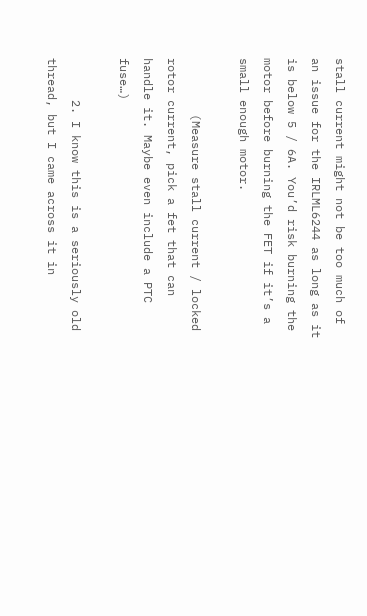stall current might not be too much of an issue for the IRLML6244 as long as it is below 5 / 6A. You’d risk burning the motor before burning the FET if it’s a small enough motor.

        (Measure stall current / locked rotor current, pick a fet that can handle it. Maybe even include a PTC fuse…)

      2. I know this is a seriously old thread, but I came across it in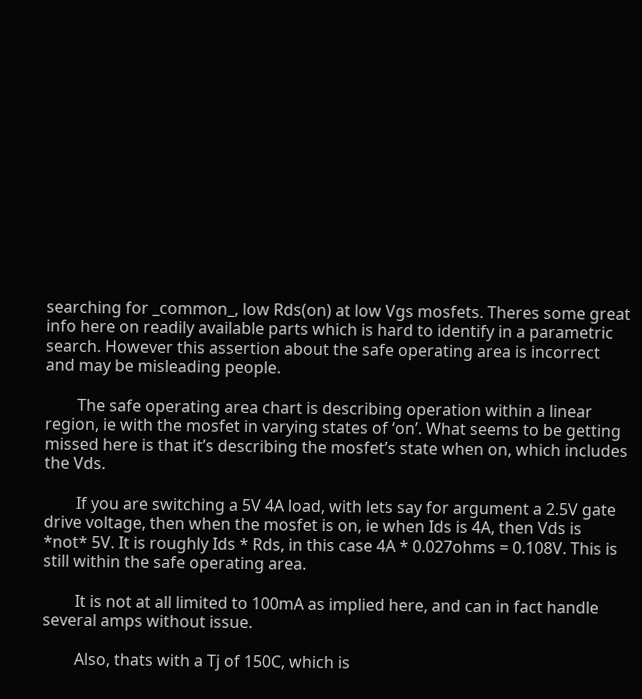searching for _common_, low Rds(on) at low Vgs mosfets. Theres some great info here on readily available parts which is hard to identify in a parametric search. However this assertion about the safe operating area is incorrect and may be misleading people.

        The safe operating area chart is describing operation within a linear region, ie with the mosfet in varying states of ‘on’. What seems to be getting missed here is that it’s describing the mosfet’s state when on, which includes the Vds.

        If you are switching a 5V 4A load, with lets say for argument a 2.5V gate drive voltage, then when the mosfet is on, ie when Ids is 4A, then Vds is *not* 5V. It is roughly Ids * Rds, in this case 4A * 0.027ohms = 0.108V. This is still within the safe operating area.

        It is not at all limited to 100mA as implied here, and can in fact handle several amps without issue.

        Also, thats with a Tj of 150C, which is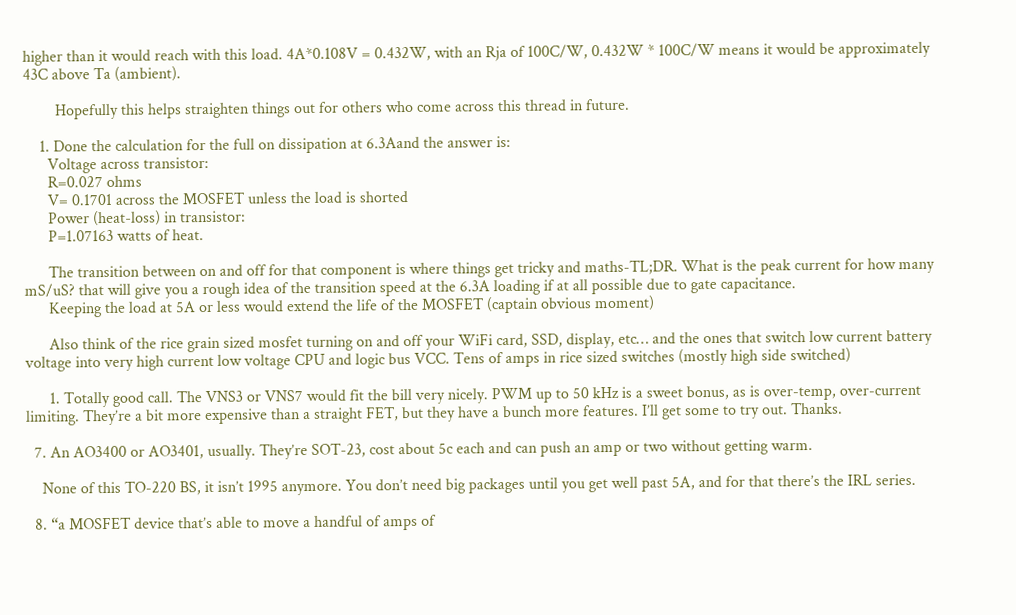higher than it would reach with this load. 4A*0.108V = 0.432W, with an Rja of 100C/W, 0.432W * 100C/W means it would be approximately 43C above Ta (ambient).

        Hopefully this helps straighten things out for others who come across this thread in future.

    1. Done the calculation for the full on dissipation at 6.3Aand the answer is:
      Voltage across transistor:
      R=0.027 ohms
      V= 0.1701 across the MOSFET unless the load is shorted
      Power (heat-loss) in transistor:
      P=1.07163 watts of heat.

      The transition between on and off for that component is where things get tricky and maths-TL;DR. What is the peak current for how many mS/uS? that will give you a rough idea of the transition speed at the 6.3A loading if at all possible due to gate capacitance.
      Keeping the load at 5A or less would extend the life of the MOSFET (captain obvious moment)

      Also think of the rice grain sized mosfet turning on and off your WiFi card, SSD, display, etc… and the ones that switch low current battery voltage into very high current low voltage CPU and logic bus VCC. Tens of amps in rice sized switches (mostly high side switched)

      1. Totally good call. The VNS3 or VNS7 would fit the bill very nicely. PWM up to 50 kHz is a sweet bonus, as is over-temp, over-current limiting. They’re a bit more expensive than a straight FET, but they have a bunch more features. I’ll get some to try out. Thanks.

  7. An AO3400 or AO3401, usually. They’re SOT-23, cost about 5c each and can push an amp or two without getting warm.

    None of this TO-220 BS, it isn’t 1995 anymore. You don’t need big packages until you get well past 5A, and for that there’s the IRL series.

  8. “a MOSFET device that’s able to move a handful of amps of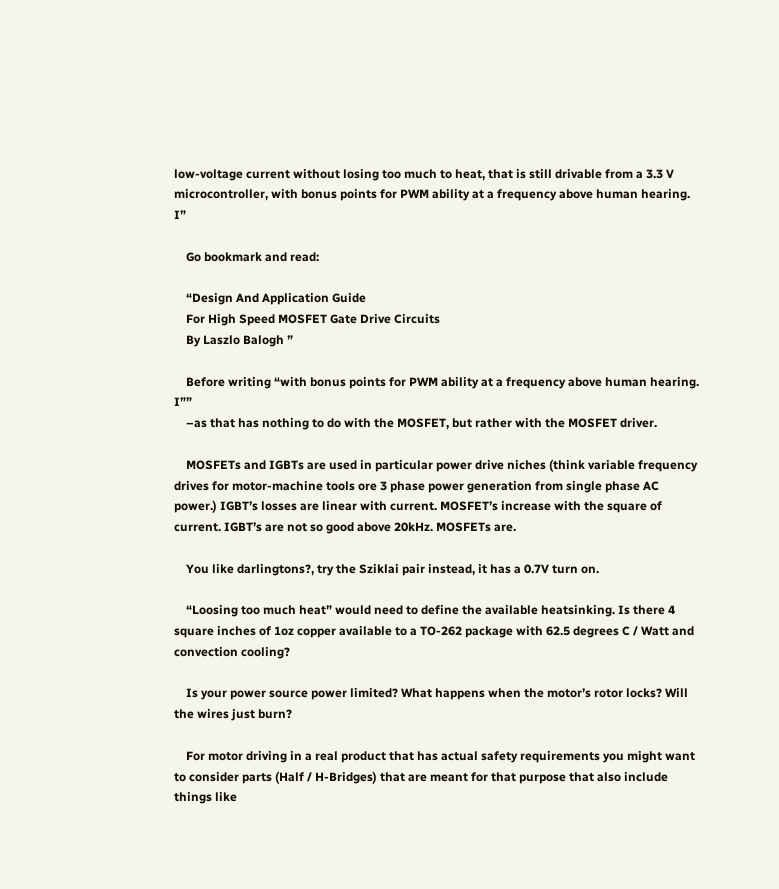low-voltage current without losing too much to heat, that is still drivable from a 3.3 V microcontroller, with bonus points for PWM ability at a frequency above human hearing. I”

    Go bookmark and read:

    “Design And Application Guide
    For High Speed MOSFET Gate Drive Circuits
    By Laszlo Balogh ”

    Before writing “with bonus points for PWM ability at a frequency above human hearing. I””
    –as that has nothing to do with the MOSFET, but rather with the MOSFET driver.

    MOSFETs and IGBTs are used in particular power drive niches (think variable frequency drives for motor-machine tools ore 3 phase power generation from single phase AC power.) IGBT’s losses are linear with current. MOSFET’s increase with the square of current. IGBT’s are not so good above 20kHz. MOSFETs are.

    You like darlingtons?, try the Sziklai pair instead, it has a 0.7V turn on.

    “Loosing too much heat” would need to define the available heatsinking. Is there 4 square inches of 1oz copper available to a TO-262 package with 62.5 degrees C / Watt and convection cooling?

    Is your power source power limited? What happens when the motor’s rotor locks? Will the wires just burn?

    For motor driving in a real product that has actual safety requirements you might want to consider parts (Half / H-Bridges) that are meant for that purpose that also include things like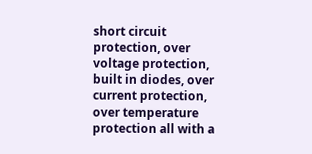short circuit protection, over voltage protection, built in diodes, over current protection, over temperature protection all with a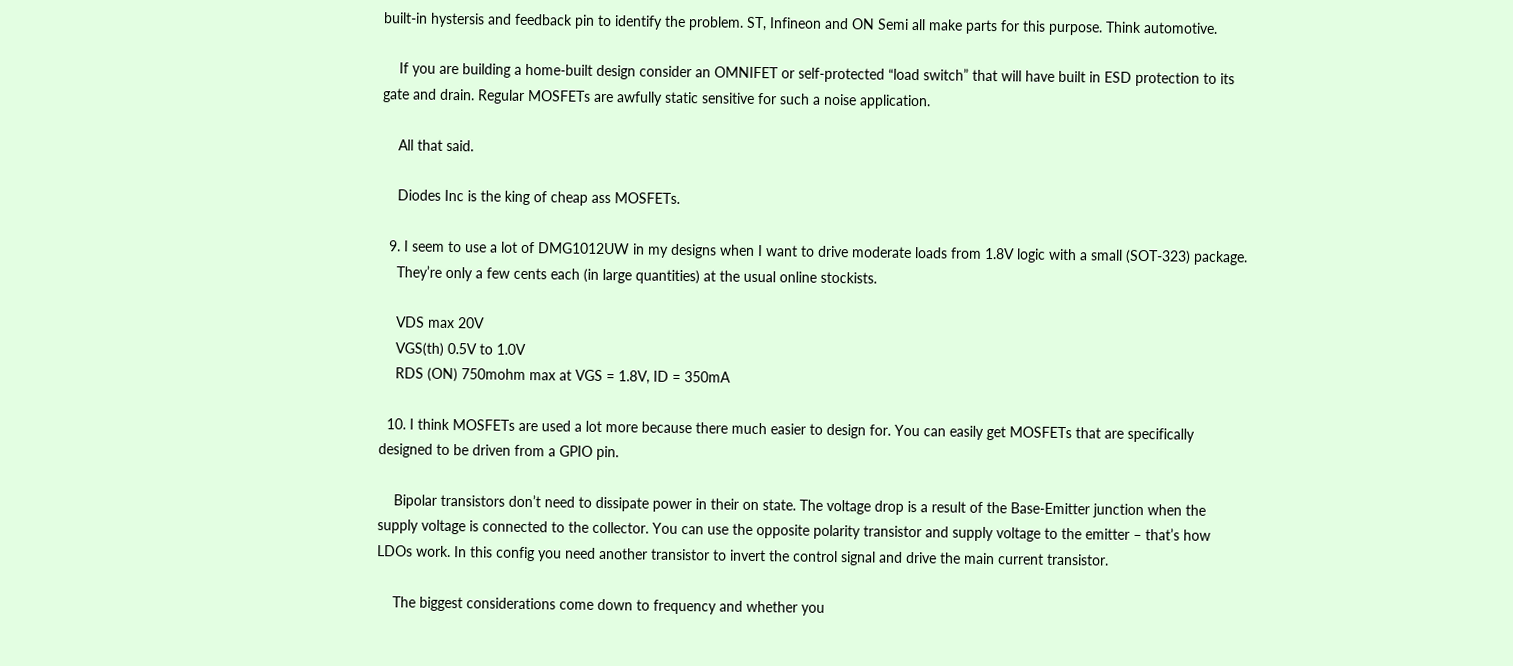built-in hystersis and feedback pin to identify the problem. ST, Infineon and ON Semi all make parts for this purpose. Think automotive.

    If you are building a home-built design consider an OMNIFET or self-protected “load switch” that will have built in ESD protection to its gate and drain. Regular MOSFETs are awfully static sensitive for such a noise application.

    All that said.

    Diodes Inc is the king of cheap ass MOSFETs.

  9. I seem to use a lot of DMG1012UW in my designs when I want to drive moderate loads from 1.8V logic with a small (SOT-323) package.
    They’re only a few cents each (in large quantities) at the usual online stockists.

    VDS max 20V
    VGS(th) 0.5V to 1.0V
    RDS (ON) 750mohm max at VGS = 1.8V, ID = 350mA

  10. I think MOSFETs are used a lot more because there much easier to design for. You can easily get MOSFETs that are specifically designed to be driven from a GPIO pin.

    Bipolar transistors don’t need to dissipate power in their on state. The voltage drop is a result of the Base-Emitter junction when the supply voltage is connected to the collector. You can use the opposite polarity transistor and supply voltage to the emitter – that’s how LDOs work. In this config you need another transistor to invert the control signal and drive the main current transistor.

    The biggest considerations come down to frequency and whether you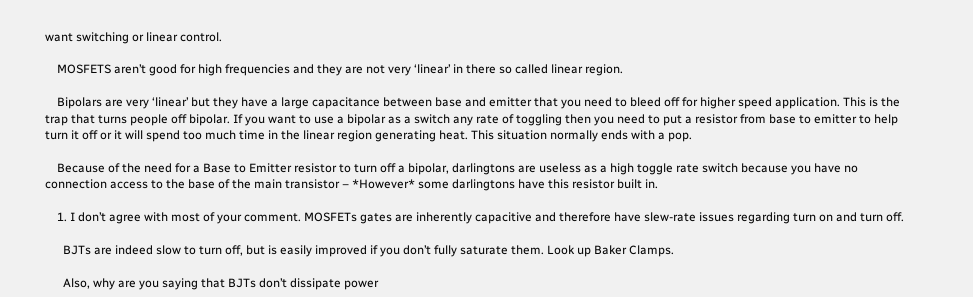want switching or linear control.

    MOSFETS aren’t good for high frequencies and they are not very ‘linear’ in there so called linear region.

    Bipolars are very ‘linear’ but they have a large capacitance between base and emitter that you need to bleed off for higher speed application. This is the trap that turns people off bipolar. If you want to use a bipolar as a switch any rate of toggling then you need to put a resistor from base to emitter to help turn it off or it will spend too much time in the linear region generating heat. This situation normally ends with a pop.

    Because of the need for a Base to Emitter resistor to turn off a bipolar, darlingtons are useless as a high toggle rate switch because you have no connection access to the base of the main transistor – *However* some darlingtons have this resistor built in.

    1. I don’t agree with most of your comment. MOSFETs gates are inherently capacitive and therefore have slew-rate issues regarding turn on and turn off.

      BJTs are indeed slow to turn off, but is easily improved if you don’t fully saturate them. Look up Baker Clamps.

      Also, why are you saying that BJTs don’t dissipate power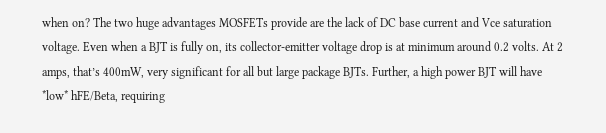when on? The two huge advantages MOSFETs provide are the lack of DC base current and Vce saturation voltage. Even when a BJT is fully on, its collector-emitter voltage drop is at minimum around 0.2 volts. At 2 amps, that’s 400mW, very significant for all but large package BJTs. Further, a high power BJT will have *low* hFE/Beta, requiring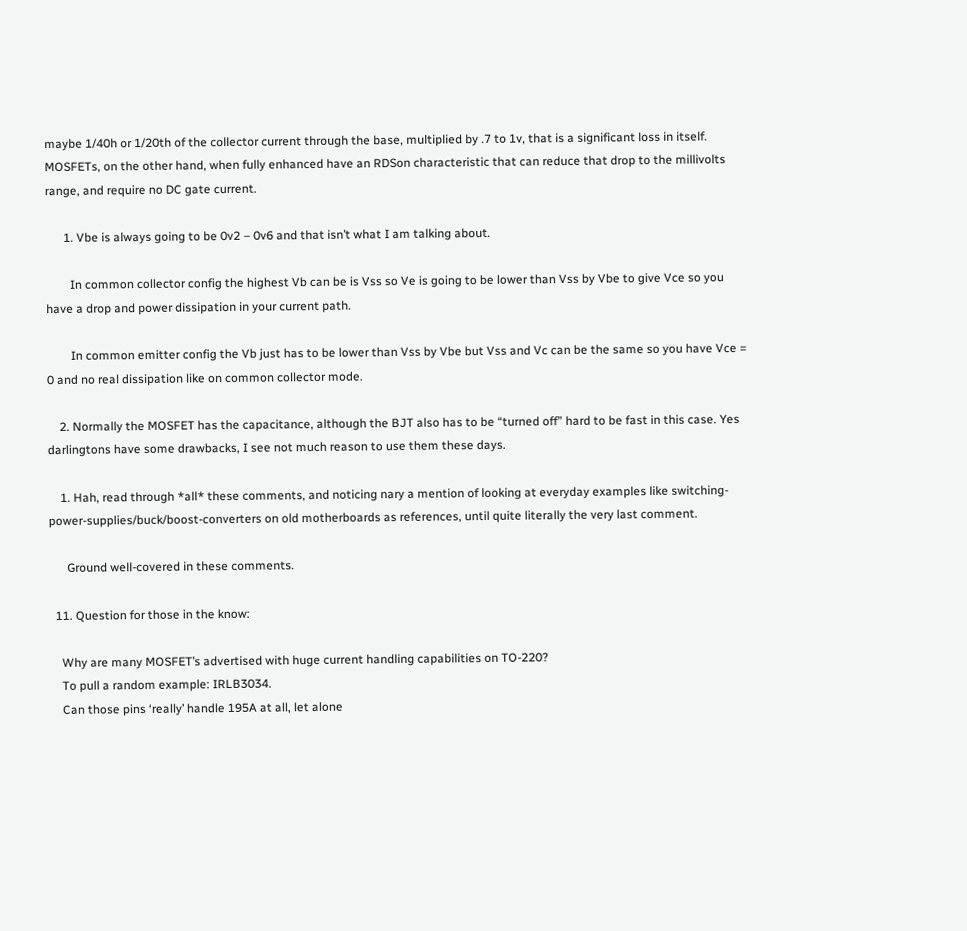maybe 1/40h or 1/20th of the collector current through the base, multiplied by .7 to 1v, that is a significant loss in itself. MOSFETs, on the other hand, when fully enhanced have an RDSon characteristic that can reduce that drop to the millivolts range, and require no DC gate current.

      1. Vbe is always going to be 0v2 – 0v6 and that isn’t what I am talking about.

        In common collector config the highest Vb can be is Vss so Ve is going to be lower than Vss by Vbe to give Vce so you have a drop and power dissipation in your current path.

        In common emitter config the Vb just has to be lower than Vss by Vbe but Vss and Vc can be the same so you have Vce = 0 and no real dissipation like on common collector mode.

    2. Normally the MOSFET has the capacitance, although the BJT also has to be “turned off” hard to be fast in this case. Yes darlingtons have some drawbacks, I see not much reason to use them these days.

    1. Hah, read through *all* these comments, and noticing nary a mention of looking at everyday examples like switching-power-supplies/buck/boost-converters on old motherboards as references, until quite literally the very last comment.

      Ground well-covered in these comments.

  11. Question for those in the know:

    Why are many MOSFET’s advertised with huge current handling capabilities on TO-220?
    To pull a random example: IRLB3034.
    Can those pins ‘really’ handle 195A at all, let alone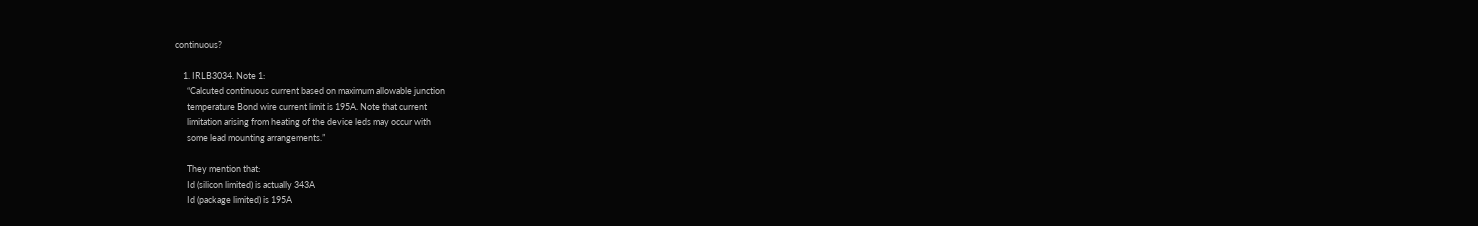continuous?

    1. IRLB3034. Note 1:
      “Calcuted continuous current based on maximum allowable junction
      temperature Bond wire current limit is 195A. Note that current
      limitation arising from heating of the device leds may occur with
      some lead mounting arrangements.”

      They mention that:
      Id (silicon limited) is actually 343A
      Id (package limited) is 195A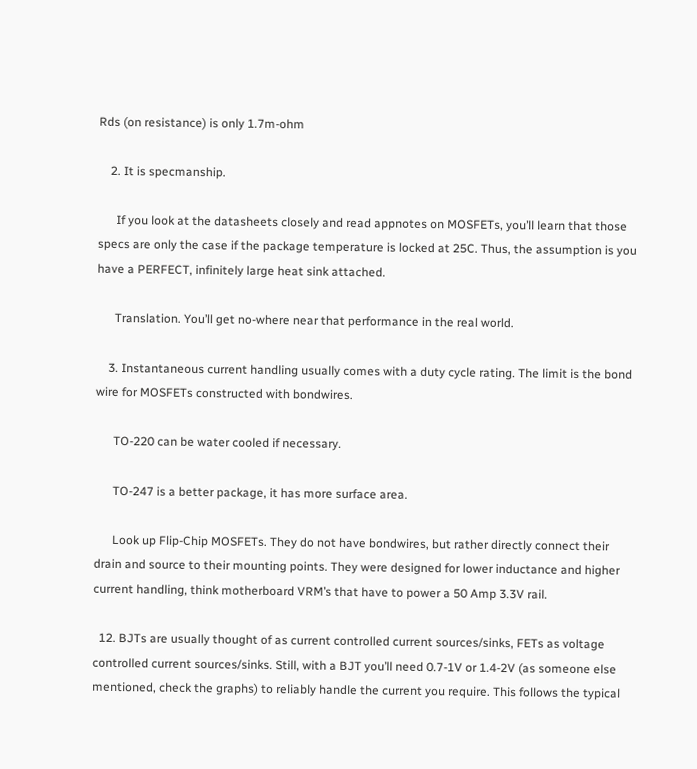Rds (on resistance) is only 1.7m-ohm

    2. It is specmanship.

      If you look at the datasheets closely and read appnotes on MOSFETs, you’ll learn that those specs are only the case if the package temperature is locked at 25C. Thus, the assumption is you have a PERFECT, infinitely large heat sink attached.

      Translation. You’ll get no-where near that performance in the real world.

    3. Instantaneous current handling usually comes with a duty cycle rating. The limit is the bond wire for MOSFETs constructed with bondwires.

      TO-220 can be water cooled if necessary.

      TO-247 is a better package, it has more surface area.

      Look up Flip-Chip MOSFETs. They do not have bondwires, but rather directly connect their drain and source to their mounting points. They were designed for lower inductance and higher current handling, think motherboard VRM’s that have to power a 50 Amp 3.3V rail.

  12. BJTs are usually thought of as current controlled current sources/sinks, FETs as voltage controlled current sources/sinks. Still, with a BJT you’ll need 0.7-1V or 1.4-2V (as someone else mentioned, check the graphs) to reliably handle the current you require. This follows the typical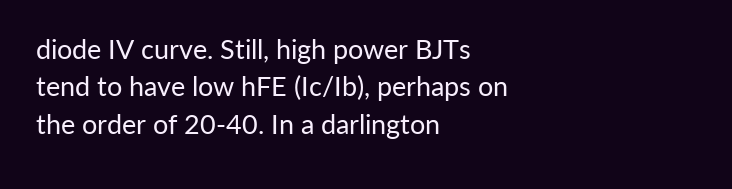diode IV curve. Still, high power BJTs tend to have low hFE (Ic/Ib), perhaps on the order of 20-40. In a darlington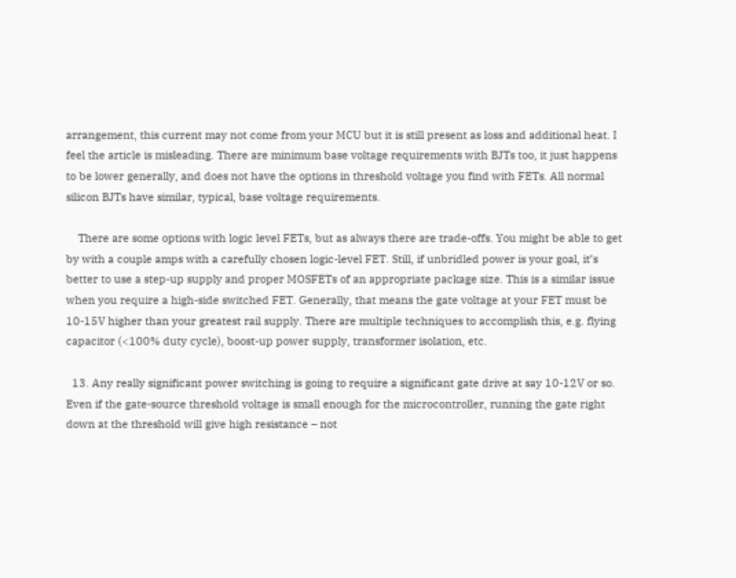arrangement, this current may not come from your MCU but it is still present as loss and additional heat. I feel the article is misleading. There are minimum base voltage requirements with BJTs too, it just happens to be lower generally, and does not have the options in threshold voltage you find with FETs. All normal silicon BJTs have similar, typical, base voltage requirements.

    There are some options with logic level FETs, but as always there are trade-offs. You might be able to get by with a couple amps with a carefully chosen logic-level FET. Still, if unbridled power is your goal, it’s better to use a step-up supply and proper MOSFETs of an appropriate package size. This is a similar issue when you require a high-side switched FET. Generally, that means the gate voltage at your FET must be 10-15V higher than your greatest rail supply. There are multiple techniques to accomplish this, e.g. flying capacitor (<100% duty cycle), boost-up power supply, transformer isolation, etc.

  13. Any really significant power switching is going to require a significant gate drive at say 10-12V or so. Even if the gate-source threshold voltage is small enough for the microcontroller, running the gate right down at the threshold will give high resistance – not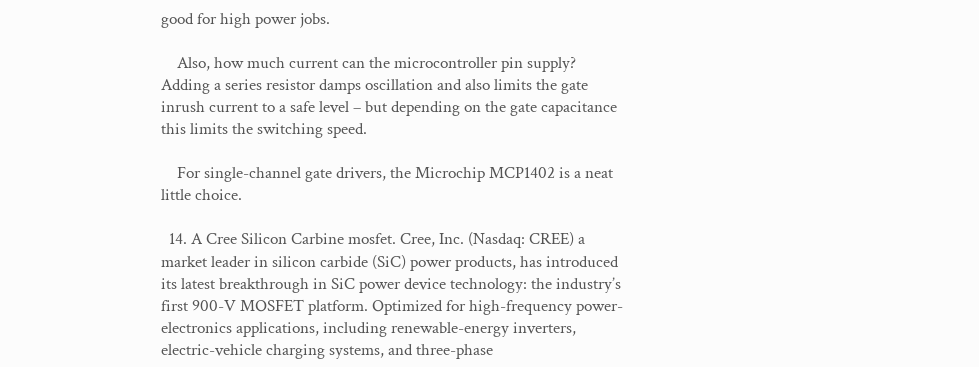good for high power jobs.

    Also, how much current can the microcontroller pin supply? Adding a series resistor damps oscillation and also limits the gate inrush current to a safe level – but depending on the gate capacitance this limits the switching speed.

    For single-channel gate drivers, the Microchip MCP1402 is a neat little choice.

  14. A Cree Silicon Carbine mosfet. Cree, Inc. (Nasdaq: CREE) a market leader in silicon carbide (SiC) power products, has introduced its latest breakthrough in SiC power device technology: the industry’s first 900-V MOSFET platform. Optimized for high-frequency power-electronics applications, including renewable-energy inverters, electric-vehicle charging systems, and three-phase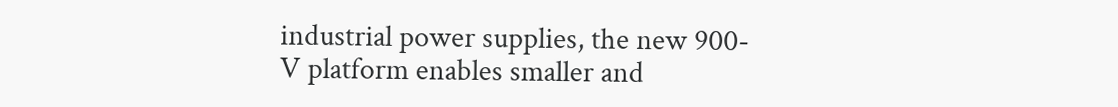industrial power supplies, the new 900-V platform enables smaller and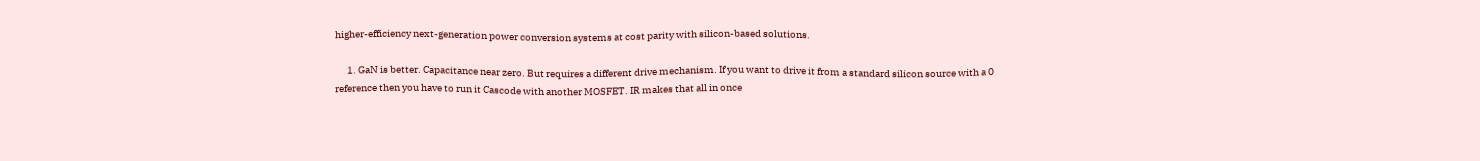higher-efficiency next-generation power conversion systems at cost parity with silicon-based solutions.

      1. GaN is better. Capacitance near zero. But requires a different drive mechanism. If you want to drive it from a standard silicon source with a 0 reference then you have to run it Cascode with another MOSFET. IR makes that all in once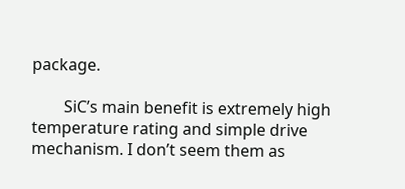package.

        SiC’s main benefit is extremely high temperature rating and simple drive mechanism. I don’t seem them as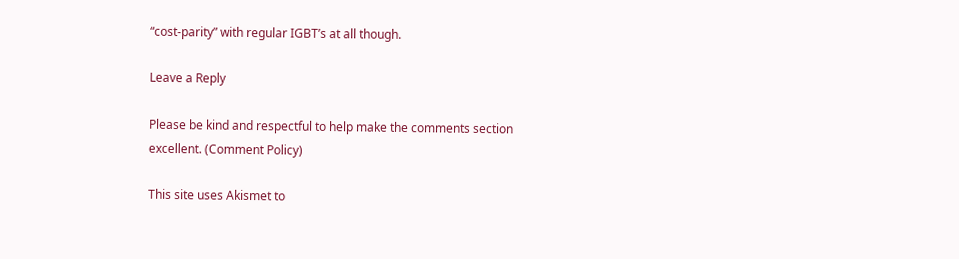“cost-parity” with regular IGBT’s at all though.

Leave a Reply

Please be kind and respectful to help make the comments section excellent. (Comment Policy)

This site uses Akismet to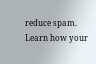reduce spam. Learn how your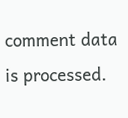comment data is processed.